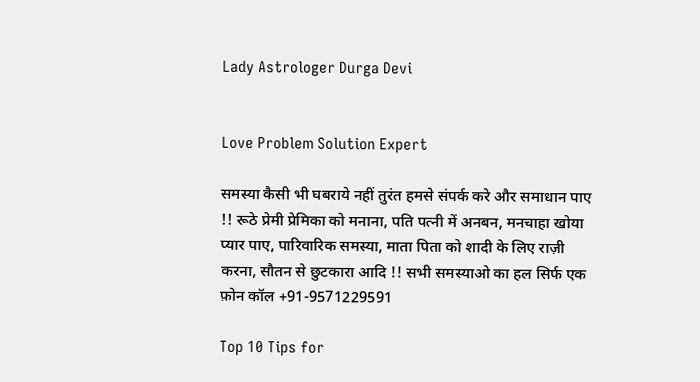Lady Astrologer Durga Devi


Love Problem Solution Expert

समस्या कैसी भी घबराये नहीं तुरंत हमसे संपर्क करे और समाधान पाए !! रूठे प्रेमी प्रेमिका को मनाना, पति पत्नी में अनबन, मनचाहा खोया प्यार पाए, पारिवारिक समस्या, माता पिता को शादी के लिए राज़ी करना, सौतन से छुटकारा आदि !! सभी समस्याओ का हल सिर्फ एक फ़ोन कॉल +91-9571229591

Top 10 Tips for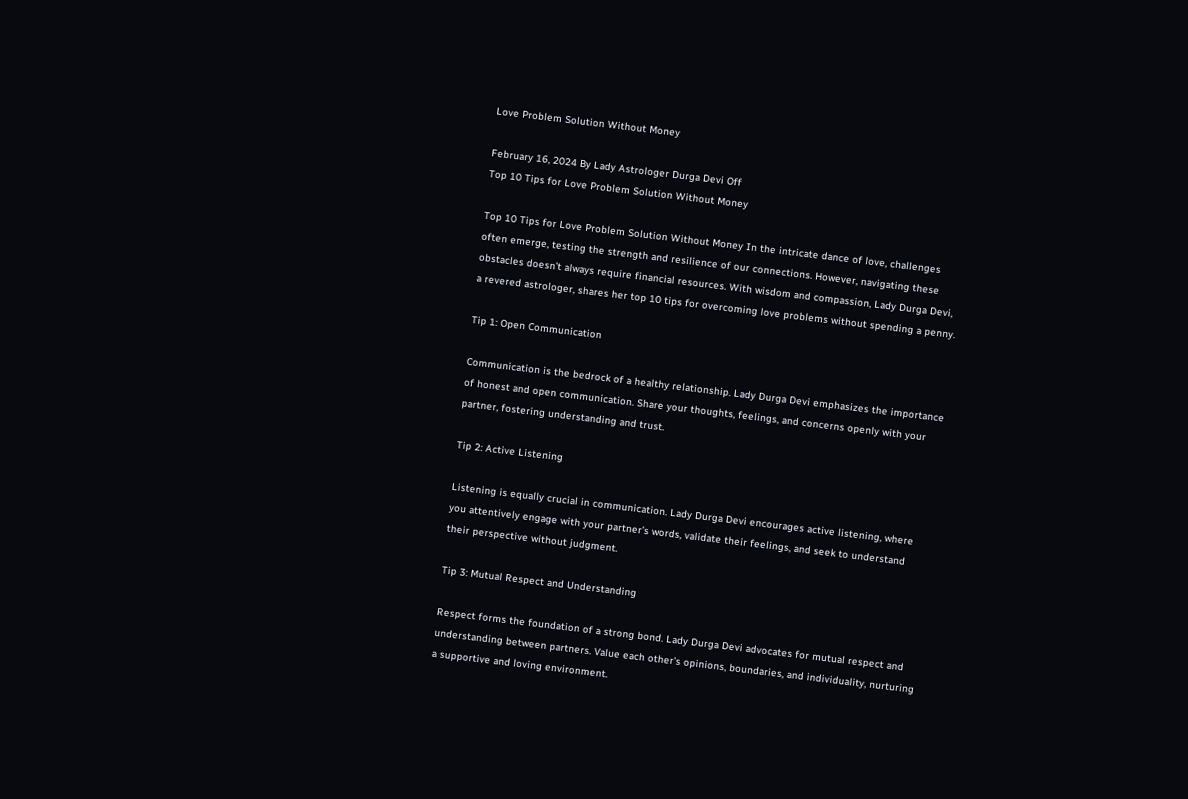Love Problem Solution Without Money

February 16, 2024 By Lady Astrologer Durga Devi Off
Top 10 Tips for Love Problem Solution Without Money

Top 10 Tips for Love Problem Solution Without Money In the intricate dance of love, challenges often emerge, testing the strength and resilience of our connections. However, navigating these obstacles doesn’t always require financial resources. With wisdom and compassion, Lady Durga Devi, a revered astrologer, shares her top 10 tips for overcoming love problems without spending a penny.

Tip 1: Open Communication

Communication is the bedrock of a healthy relationship. Lady Durga Devi emphasizes the importance of honest and open communication. Share your thoughts, feelings, and concerns openly with your partner, fostering understanding and trust.

Tip 2: Active Listening

Listening is equally crucial in communication. Lady Durga Devi encourages active listening, where you attentively engage with your partner’s words, validate their feelings, and seek to understand their perspective without judgment.

Tip 3: Mutual Respect and Understanding

Respect forms the foundation of a strong bond. Lady Durga Devi advocates for mutual respect and understanding between partners. Value each other’s opinions, boundaries, and individuality, nurturing a supportive and loving environment.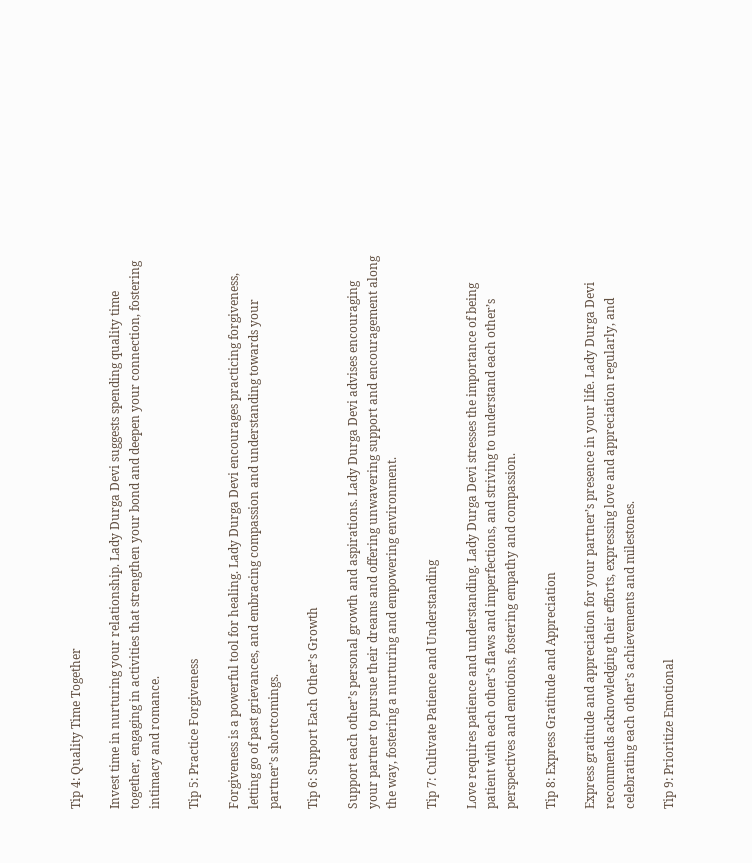Tip 4: Quality Time Together

Invest time in nurturing your relationship. Lady Durga Devi suggests spending quality time together, engaging in activities that strengthen your bond and deepen your connection, fostering intimacy and romance.

Tip 5: Practice Forgiveness

Forgiveness is a powerful tool for healing. Lady Durga Devi encourages practicing forgiveness, letting go of past grievances, and embracing compassion and understanding towards your partner’s shortcomings.

Tip 6: Support Each Other’s Growth

Support each other’s personal growth and aspirations. Lady Durga Devi advises encouraging your partner to pursue their dreams and offering unwavering support and encouragement along the way, fostering a nurturing and empowering environment.

Tip 7: Cultivate Patience and Understanding

Love requires patience and understanding. Lady Durga Devi stresses the importance of being patient with each other’s flaws and imperfections, and striving to understand each other’s perspectives and emotions, fostering empathy and compassion.

Tip 8: Express Gratitude and Appreciation

Express gratitude and appreciation for your partner’s presence in your life. Lady Durga Devi recommends acknowledging their efforts, expressing love and appreciation regularly, and celebrating each other’s achievements and milestones.

Tip 9: Prioritize Emotional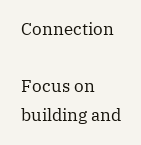Connection

Focus on building and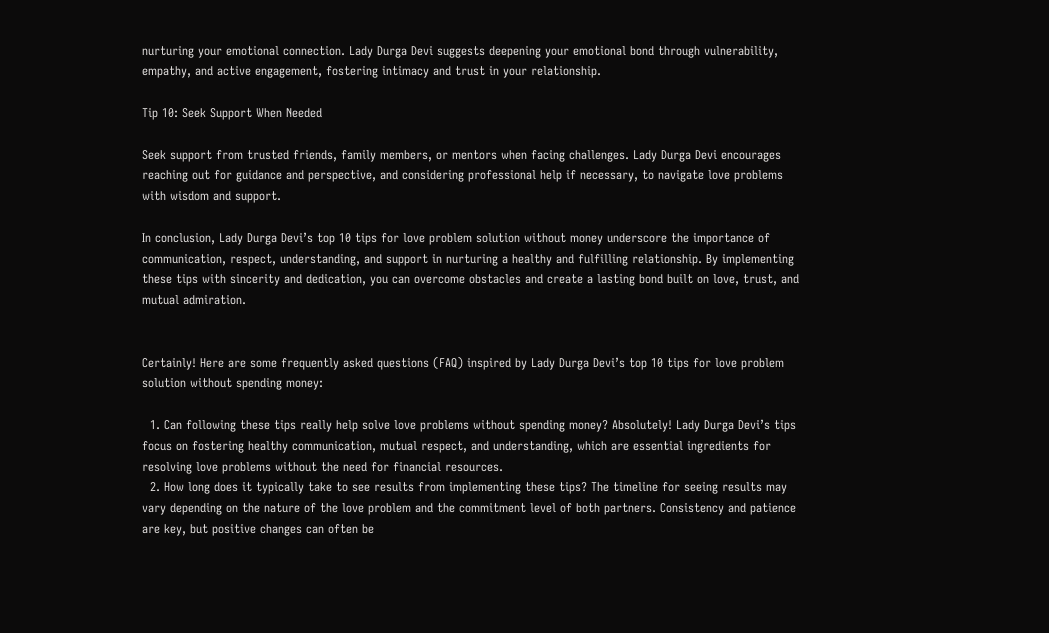nurturing your emotional connection. Lady Durga Devi suggests deepening your emotional bond through vulnerability, empathy, and active engagement, fostering intimacy and trust in your relationship.

Tip 10: Seek Support When Needed

Seek support from trusted friends, family members, or mentors when facing challenges. Lady Durga Devi encourages reaching out for guidance and perspective, and considering professional help if necessary, to navigate love problems with wisdom and support.

In conclusion, Lady Durga Devi’s top 10 tips for love problem solution without money underscore the importance of communication, respect, understanding, and support in nurturing a healthy and fulfilling relationship. By implementing these tips with sincerity and dedication, you can overcome obstacles and create a lasting bond built on love, trust, and mutual admiration.


Certainly! Here are some frequently asked questions (FAQ) inspired by Lady Durga Devi’s top 10 tips for love problem solution without spending money:

  1. Can following these tips really help solve love problems without spending money? Absolutely! Lady Durga Devi’s tips focus on fostering healthy communication, mutual respect, and understanding, which are essential ingredients for resolving love problems without the need for financial resources.
  2. How long does it typically take to see results from implementing these tips? The timeline for seeing results may vary depending on the nature of the love problem and the commitment level of both partners. Consistency and patience are key, but positive changes can often be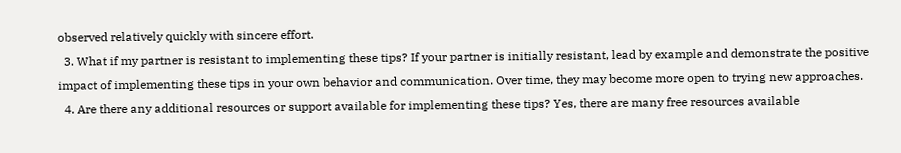observed relatively quickly with sincere effort.
  3. What if my partner is resistant to implementing these tips? If your partner is initially resistant, lead by example and demonstrate the positive impact of implementing these tips in your own behavior and communication. Over time, they may become more open to trying new approaches.
  4. Are there any additional resources or support available for implementing these tips? Yes, there are many free resources available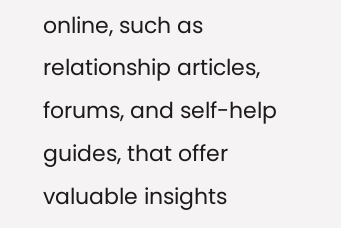online, such as relationship articles, forums, and self-help guides, that offer valuable insights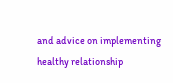and advice on implementing healthy relationship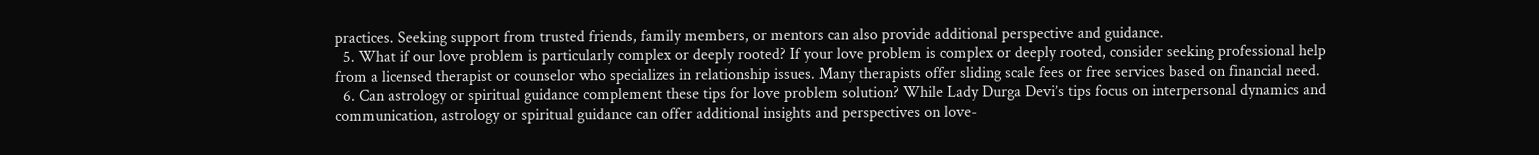practices. Seeking support from trusted friends, family members, or mentors can also provide additional perspective and guidance.
  5. What if our love problem is particularly complex or deeply rooted? If your love problem is complex or deeply rooted, consider seeking professional help from a licensed therapist or counselor who specializes in relationship issues. Many therapists offer sliding scale fees or free services based on financial need.
  6. Can astrology or spiritual guidance complement these tips for love problem solution? While Lady Durga Devi’s tips focus on interpersonal dynamics and communication, astrology or spiritual guidance can offer additional insights and perspectives on love-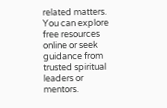related matters. You can explore free resources online or seek guidance from trusted spiritual leaders or mentors.